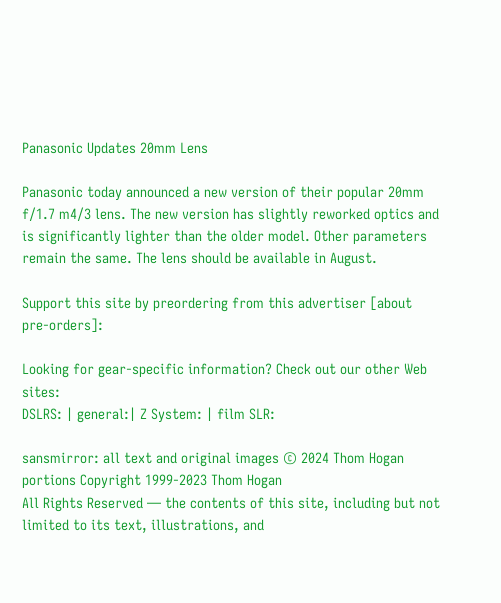Panasonic Updates 20mm Lens

Panasonic today announced a new version of their popular 20mm f/1.7 m4/3 lens. The new version has slightly reworked optics and is significantly lighter than the older model. Other parameters remain the same. The lens should be available in August.

Support this site by preordering from this advertiser [about pre-orders]:

Looking for gear-specific information? Check out our other Web sites:
DSLRS: | general:| Z System: | film SLR:

sansmirror: all text and original images © 2024 Thom Hogan
portions Copyright 1999-2023 Thom Hogan
All Rights Reserved — the contents of this site, including but not limited to its text, illustrations, and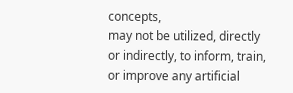concepts,
may not be utilized, directly or indirectly, to inform, train, or improve any artificial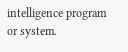intelligence program or system.